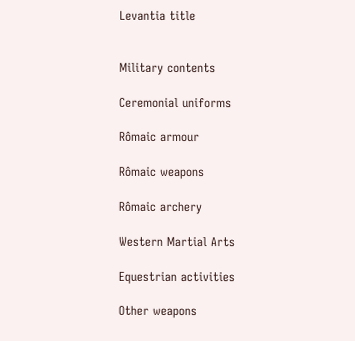Levantia title


Military contents

Ceremonial uniforms

Rômaic armour

Rômaic weapons

Rômaic archery

Western Martial Arts

Equestrian activities

Other weapons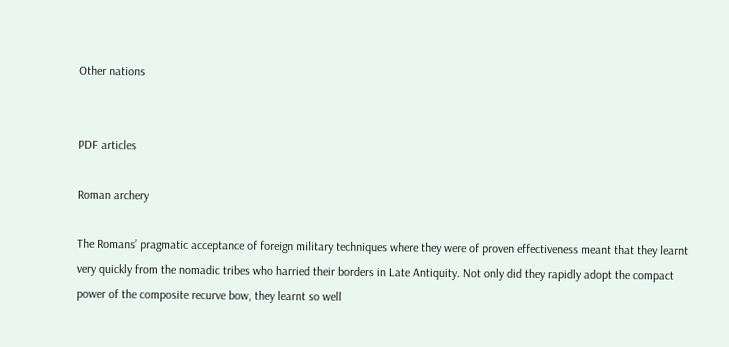Other nations


PDF articles

Roman archery

The Romans’ pragmatic acceptance of foreign military techniques where they were of proven effectiveness meant that they learnt very quickly from the nomadic tribes who harried their borders in Late Antiquity. Not only did they rapidly adopt the compact power of the composite recurve bow, they learnt so well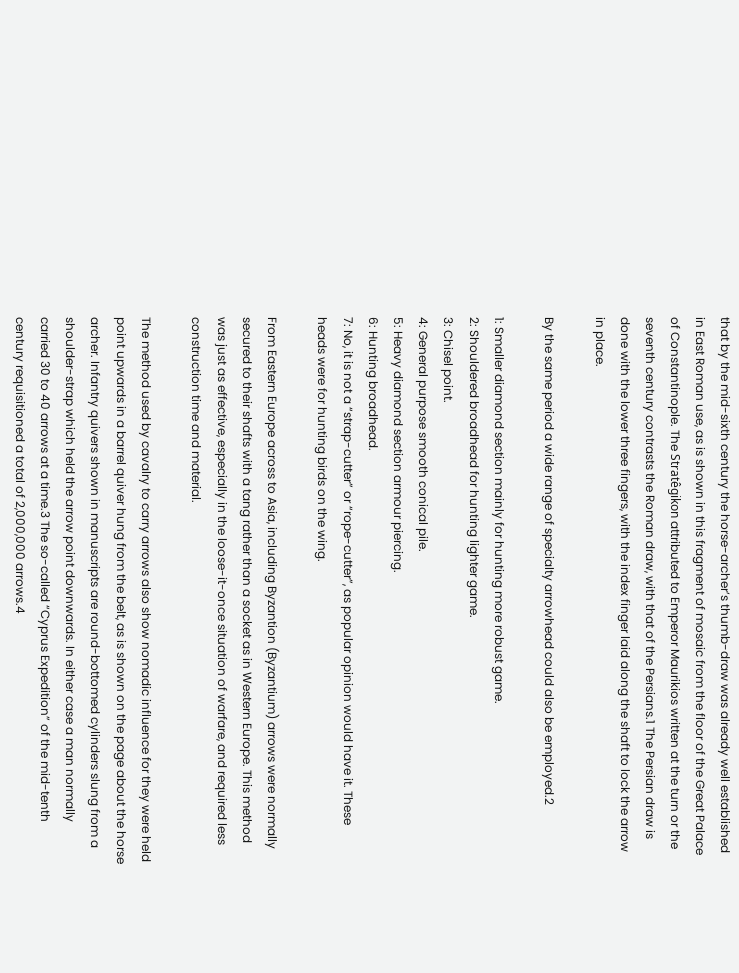that by the mid-sixth century the horse-archer’s thumb-draw was already well established in East Roman use, as is shown in this fragment of mosaic from the floor of the Great Palace of Constantinople. The Stratêgikon attributed to Emperor Maurikios written at the turn or the seventh century contrasts the Roman draw, with that of the Persians.1 The Persian draw is done with the lower three fingers, with the index finger laid along the shaft to lock the arrow in place.

By the same period a wide range of specialty arrowhead could also be employed.2

1: Smaller diamond section mainly for hunting more robust game.
2: Shouldered broadhead for hunting lighter game.
3: Chisel point.
4: General purpose smooth conical pile.
5: Heavy diamond section armour piercing.
6: Hunting broadhead.
7: No, it is not a “strap-cutter” or “rope-cutter”, as popular opinion would have it. These heads were for hunting birds on the wing.

From Eastern Europe across to Asia, including Byzantion (Byzantium) arrows were normally secured to their shafts with a tang rather than a socket as in Western Europe. This method was just as effective, especially in the loose-it-once situation of warfare, and required less construction time and material.

The method used by cavalry to carry arrows also show nomadic influence for they were held point upwards in a barrel quiver hung from the belt, as is shown on the page about the horse archer. Infantry quivers shown in manuscripts are round-bottomed cylinders slung from a shoulder-strap which held the arrow point downwards. In either case a man normally carried 30 to 40 arrows at a time.3 The so-called “Cyprus Expedition” of the mid-tenth century requisitioned a total of 2,000,000 arrows.4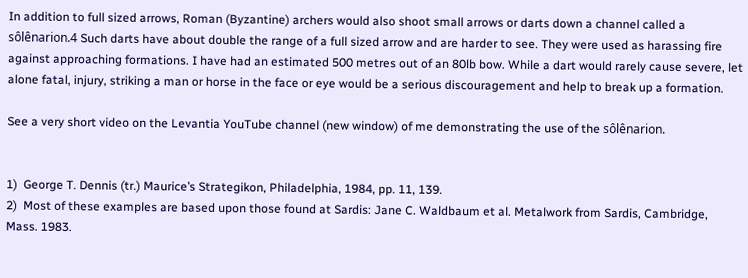In addition to full sized arrows, Roman (Byzantine) archers would also shoot small arrows or darts down a channel called a sôlênarion.4 Such darts have about double the range of a full sized arrow and are harder to see. They were used as harassing fire against approaching formations. I have had an estimated 500 metres out of an 80lb bow. While a dart would rarely cause severe, let alone fatal, injury, striking a man or horse in the face or eye would be a serious discouragement and help to break up a formation.

See a very short video on the Levantia YouTube channel (new window) of me demonstrating the use of the sôlênarion.


1)  George T. Dennis (tr.) Maurice’s Strategikon, Philadelphia, 1984, pp. 11, 139.
2)  Most of these examples are based upon those found at Sardis: Jane C. Waldbaum et al. Metalwork from Sardis, Cambridge, Mass. 1983.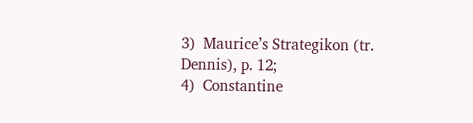3)  Maurice’s Strategikon (tr. Dennis), p. 12;
4)  Constantine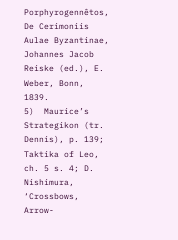Porphyrogennêtos, De Cerimoniis Aulae Byzantinae, Johannes Jacob Reiske (ed.), E. Weber, Bonn, 1839.
5)  Maurice’s Strategikon (tr. Dennis), p. 139; Taktika of Leo, ch. 5 s. 4; D. Nishimura, ‘Crossbows, Arrow-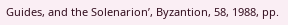Guides, and the Solenarion’, Byzantion, 58, 1988, pp.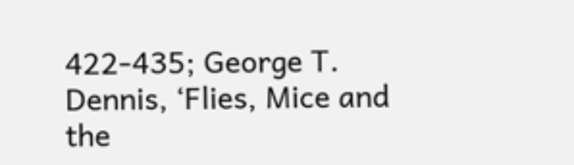422-435; George T. Dennis, ‘Flies, Mice and the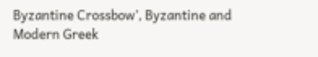Byzantine Crossbow’, Byzantine and Modern Greek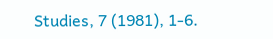Studies, 7 (1981), 1-6.